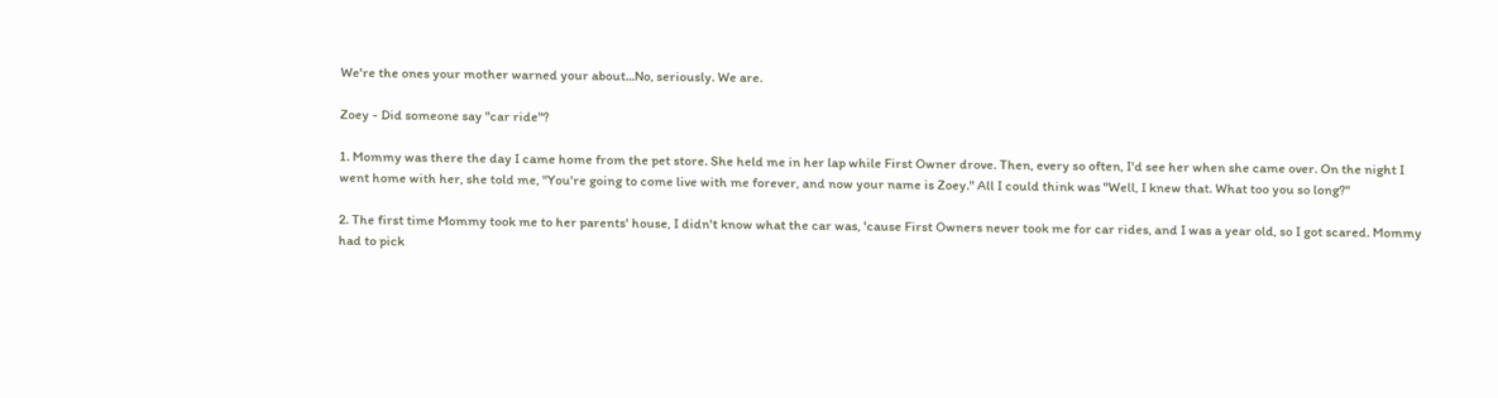We're the ones your mother warned your about...No, seriously. We are.

Zoey - Did someone say "car ride"?

1. Mommy was there the day I came home from the pet store. She held me in her lap while First Owner drove. Then, every so often, I'd see her when she came over. On the night I went home with her, she told me, "You're going to come live with me forever, and now your name is Zoey." All I could think was "Well, I knew that. What too you so long?"

2. The first time Mommy took me to her parents' house, I didn't know what the car was, 'cause First Owners never took me for car rides, and I was a year old, so I got scared. Mommy had to pick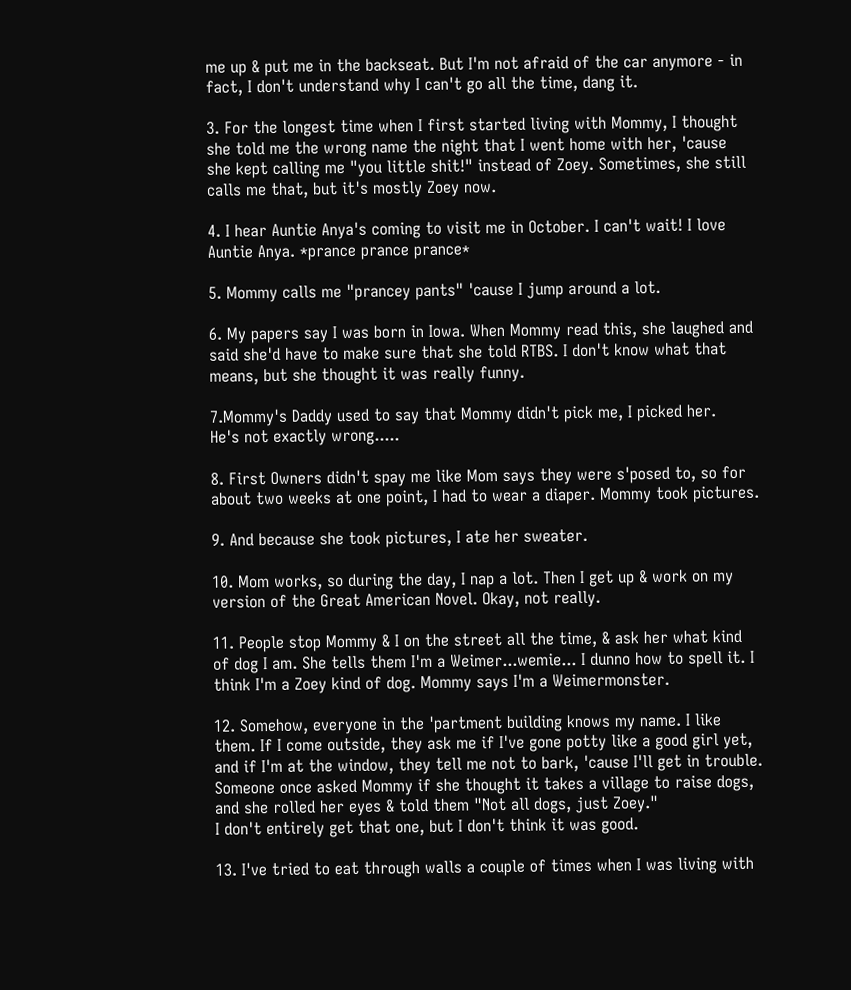me up & put me in the backseat. But I'm not afraid of the car anymore - in fact, I don't understand why I can't go all the time, dang it.

3. For the longest time when I first started living with Mommy, I thought she told me the wrong name the night that I went home with her, 'cause she kept calling me "you little shit!" instead of Zoey. Sometimes, she still calls me that, but it's mostly Zoey now.

4. I hear Auntie Anya's coming to visit me in October. I can't wait! I love Auntie Anya. *prance prance prance*

5. Mommy calls me "prancey pants" 'cause I jump around a lot.

6. My papers say I was born in Iowa. When Mommy read this, she laughed and said she'd have to make sure that she told RTBS. I don't know what that means, but she thought it was really funny.

7.Mommy's Daddy used to say that Mommy didn't pick me, I picked her.
He's not exactly wrong.....

8. First Owners didn't spay me like Mom says they were s'posed to, so for about two weeks at one point, I had to wear a diaper. Mommy took pictures.

9. And because she took pictures, I ate her sweater.

10. Mom works, so during the day, I nap a lot. Then I get up & work on my version of the Great American Novel. Okay, not really.

11. People stop Mommy & I on the street all the time, & ask her what kind of dog I am. She tells them I'm a Weimer...wemie... I dunno how to spell it. I think I'm a Zoey kind of dog. Mommy says I'm a Weimermonster.

12. Somehow, everyone in the 'partment building knows my name. I like them. If I come outside, they ask me if I've gone potty like a good girl yet, and if I'm at the window, they tell me not to bark, 'cause I'll get in trouble. Someone once asked Mommy if she thought it takes a village to raise dogs, and she rolled her eyes & told them "Not all dogs, just Zoey."
I don't entirely get that one, but I don't think it was good.

13. I've tried to eat through walls a couple of times when I was living with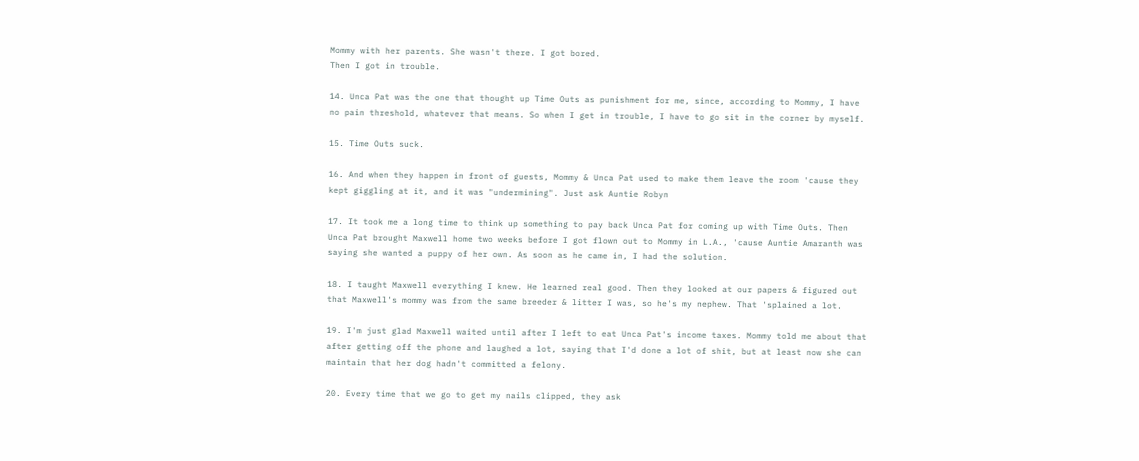Mommy with her parents. She wasn't there. I got bored.
Then I got in trouble.

14. Unca Pat was the one that thought up Time Outs as punishment for me, since, according to Mommy, I have no pain threshold, whatever that means. So when I get in trouble, I have to go sit in the corner by myself.

15. Time Outs suck.

16. And when they happen in front of guests, Mommy & Unca Pat used to make them leave the room 'cause they kept giggling at it, and it was "undermining". Just ask Auntie Robyn

17. It took me a long time to think up something to pay back Unca Pat for coming up with Time Outs. Then Unca Pat brought Maxwell home two weeks before I got flown out to Mommy in L.A., 'cause Auntie Amaranth was saying she wanted a puppy of her own. As soon as he came in, I had the solution.

18. I taught Maxwell everything I knew. He learned real good. Then they looked at our papers & figured out that Maxwell's mommy was from the same breeder & litter I was, so he's my nephew. That 'splained a lot.

19. I'm just glad Maxwell waited until after I left to eat Unca Pat's income taxes. Mommy told me about that after getting off the phone and laughed a lot, saying that I'd done a lot of shit, but at least now she can maintain that her dog hadn't committed a felony.

20. Every time that we go to get my nails clipped, they ask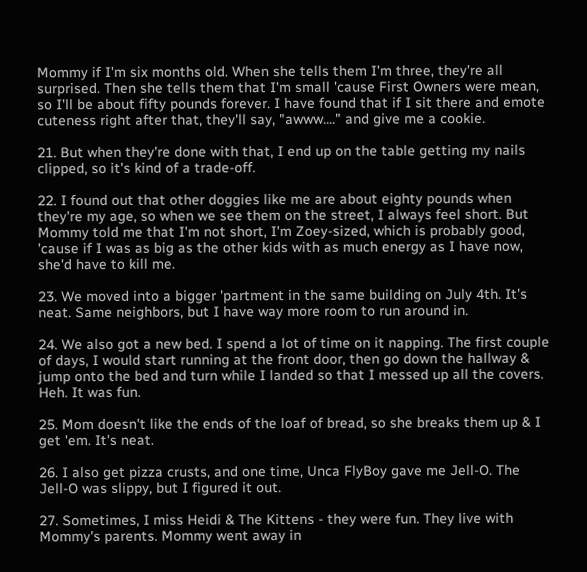Mommy if I'm six months old. When she tells them I'm three, they're all surprised. Then she tells them that I'm small 'cause First Owners were mean, so I'll be about fifty pounds forever. I have found that if I sit there and emote cuteness right after that, they'll say, "awww...." and give me a cookie.

21. But when they're done with that, I end up on the table getting my nails clipped, so it's kind of a trade-off.

22. I found out that other doggies like me are about eighty pounds when they're my age, so when we see them on the street, I always feel short. But Mommy told me that I'm not short, I'm Zoey-sized, which is probably good, 'cause if I was as big as the other kids with as much energy as I have now, she'd have to kill me.

23. We moved into a bigger 'partment in the same building on July 4th. It's neat. Same neighbors, but I have way more room to run around in.

24. We also got a new bed. I spend a lot of time on it napping. The first couple of days, I would start running at the front door, then go down the hallway & jump onto the bed and turn while I landed so that I messed up all the covers. Heh. It was fun.

25. Mom doesn't like the ends of the loaf of bread, so she breaks them up & I get 'em. It's neat.

26. I also get pizza crusts, and one time, Unca FlyBoy gave me Jell-O. The Jell-O was slippy, but I figured it out.

27. Sometimes, I miss Heidi & The Kittens - they were fun. They live with Mommy's parents. Mommy went away in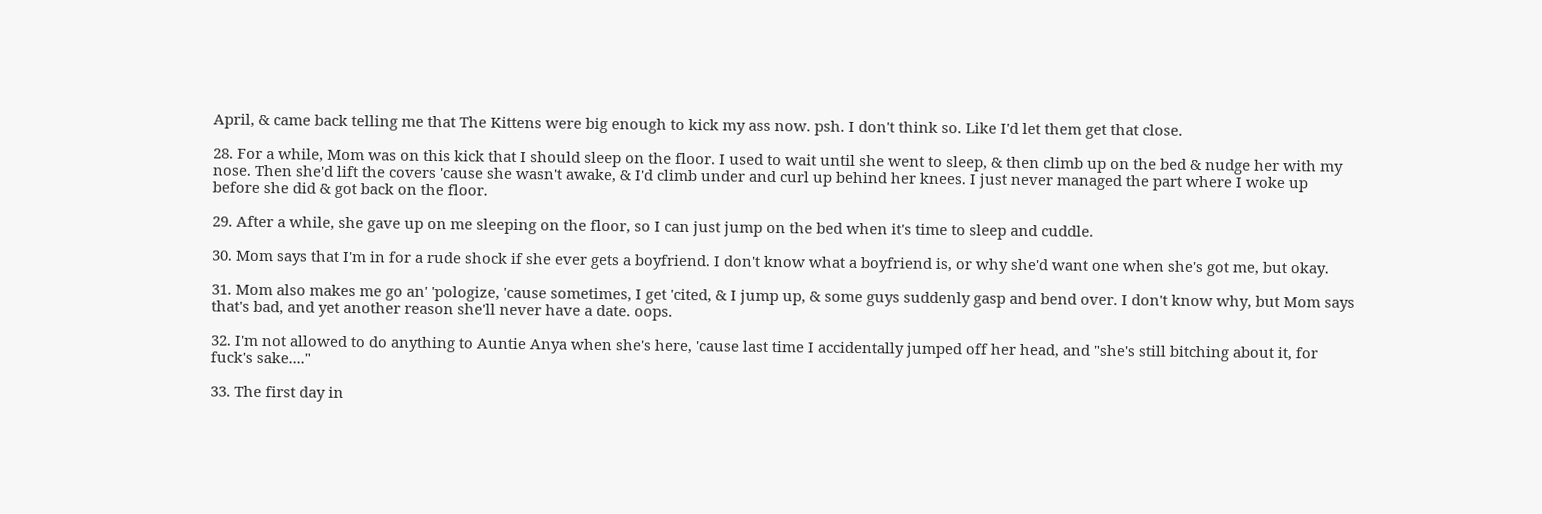April, & came back telling me that The Kittens were big enough to kick my ass now. psh. I don't think so. Like I'd let them get that close.

28. For a while, Mom was on this kick that I should sleep on the floor. I used to wait until she went to sleep, & then climb up on the bed & nudge her with my nose. Then she'd lift the covers 'cause she wasn't awake, & I'd climb under and curl up behind her knees. I just never managed the part where I woke up before she did & got back on the floor.

29. After a while, she gave up on me sleeping on the floor, so I can just jump on the bed when it's time to sleep and cuddle.

30. Mom says that I'm in for a rude shock if she ever gets a boyfriend. I don't know what a boyfriend is, or why she'd want one when she's got me, but okay.

31. Mom also makes me go an' 'pologize, 'cause sometimes, I get 'cited, & I jump up, & some guys suddenly gasp and bend over. I don't know why, but Mom says that's bad, and yet another reason she'll never have a date. oops.

32. I'm not allowed to do anything to Auntie Anya when she's here, 'cause last time I accidentally jumped off her head, and "she's still bitching about it, for fuck's sake...."

33. The first day in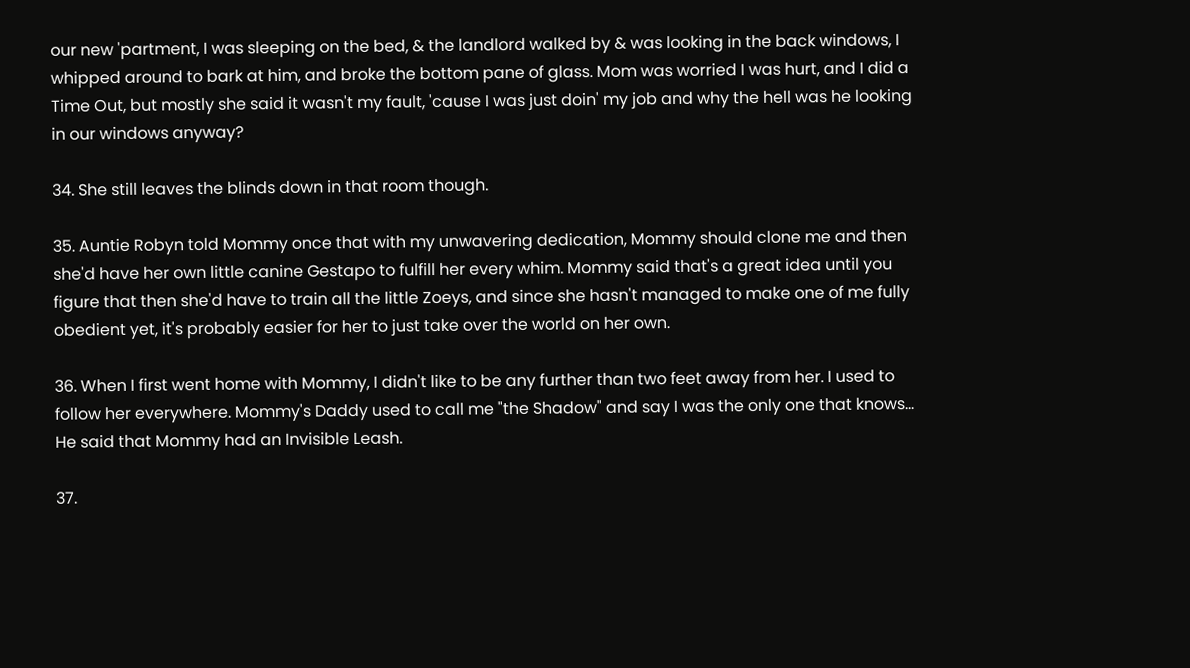our new 'partment, I was sleeping on the bed, & the landlord walked by & was looking in the back windows, I whipped around to bark at him, and broke the bottom pane of glass. Mom was worried I was hurt, and I did a Time Out, but mostly she said it wasn't my fault, 'cause I was just doin' my job and why the hell was he looking in our windows anyway?

34. She still leaves the blinds down in that room though.

35. Auntie Robyn told Mommy once that with my unwavering dedication, Mommy should clone me and then she'd have her own little canine Gestapo to fulfill her every whim. Mommy said that's a great idea until you figure that then she'd have to train all the little Zoeys, and since she hasn't managed to make one of me fully obedient yet, it's probably easier for her to just take over the world on her own.

36. When I first went home with Mommy, I didn't like to be any further than two feet away from her. I used to follow her everywhere. Mommy's Daddy used to call me "the Shadow" and say I was the only one that knows... He said that Mommy had an Invisible Leash.

37.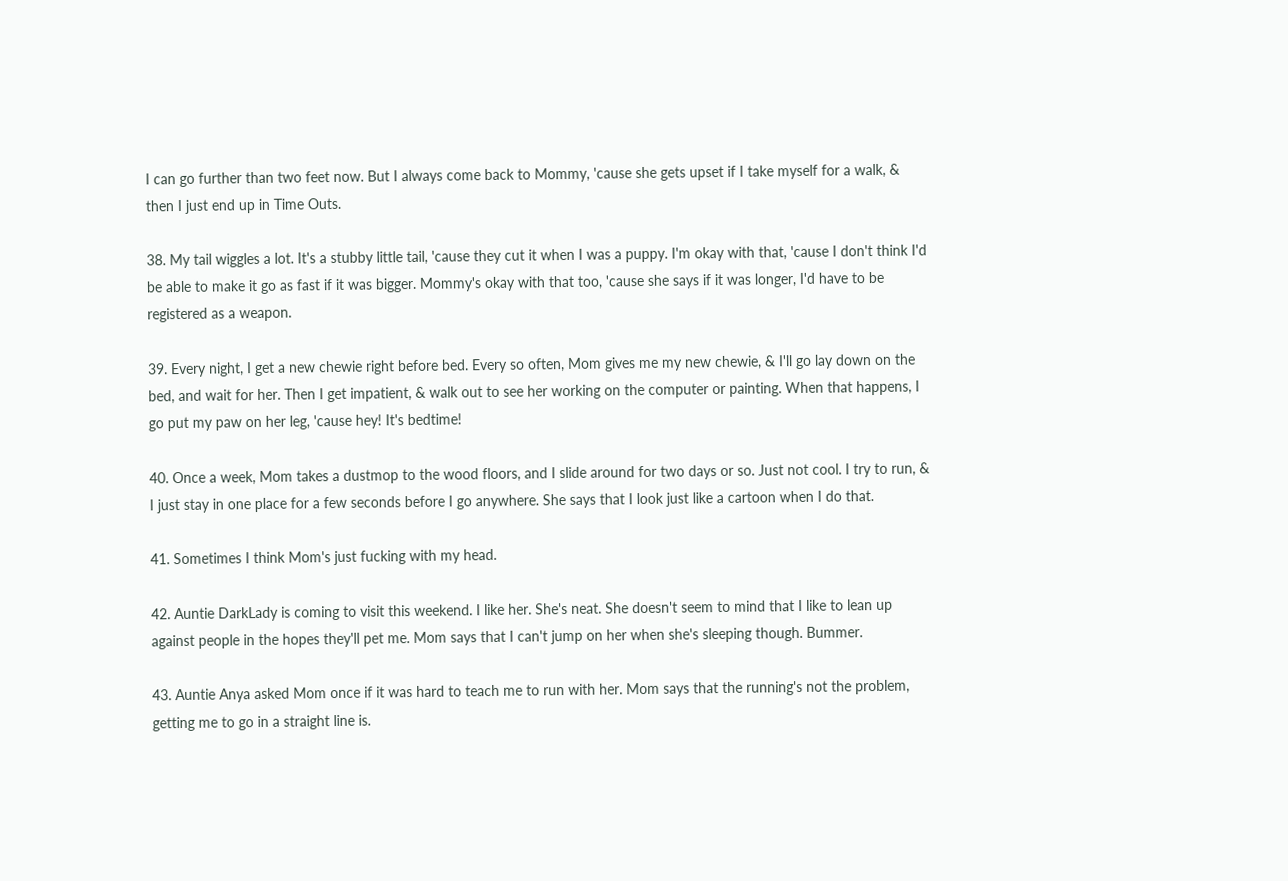I can go further than two feet now. But I always come back to Mommy, 'cause she gets upset if I take myself for a walk, & then I just end up in Time Outs.

38. My tail wiggles a lot. It's a stubby little tail, 'cause they cut it when I was a puppy. I'm okay with that, 'cause I don't think I'd be able to make it go as fast if it was bigger. Mommy's okay with that too, 'cause she says if it was longer, I'd have to be registered as a weapon.

39. Every night, I get a new chewie right before bed. Every so often, Mom gives me my new chewie, & I'll go lay down on the bed, and wait for her. Then I get impatient, & walk out to see her working on the computer or painting. When that happens, I go put my paw on her leg, 'cause hey! It's bedtime!

40. Once a week, Mom takes a dustmop to the wood floors, and I slide around for two days or so. Just not cool. I try to run, & I just stay in one place for a few seconds before I go anywhere. She says that I look just like a cartoon when I do that.

41. Sometimes I think Mom's just fucking with my head.

42. Auntie DarkLady is coming to visit this weekend. I like her. She's neat. She doesn't seem to mind that I like to lean up against people in the hopes they'll pet me. Mom says that I can't jump on her when she's sleeping though. Bummer.

43. Auntie Anya asked Mom once if it was hard to teach me to run with her. Mom says that the running's not the problem, getting me to go in a straight line is.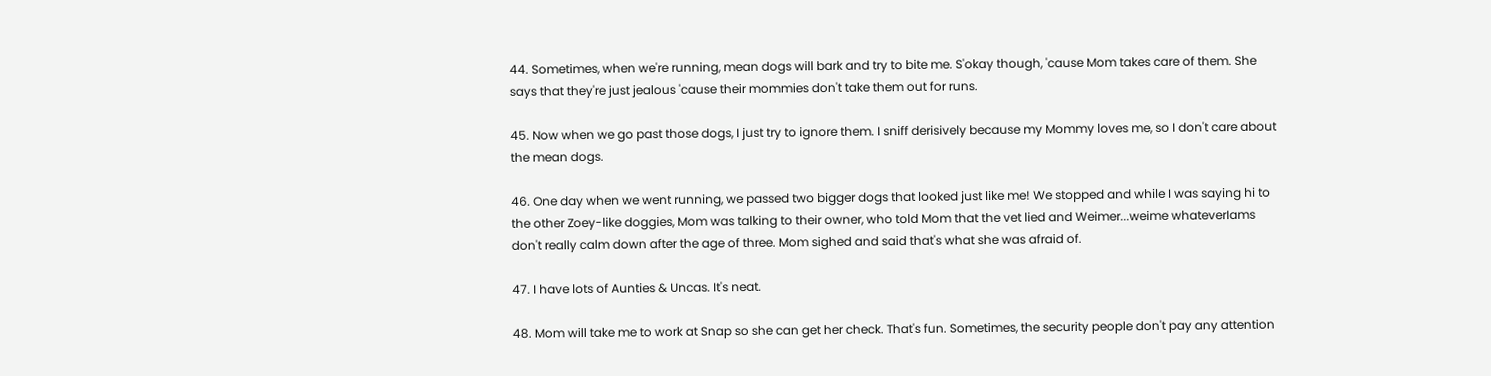44. Sometimes, when we're running, mean dogs will bark and try to bite me. S'okay though, 'cause Mom takes care of them. She says that they're just jealous 'cause their mommies don't take them out for runs.

45. Now when we go past those dogs, I just try to ignore them. I sniff derisively because my Mommy loves me, so I don't care about the mean dogs.

46. One day when we went running, we passed two bigger dogs that looked just like me! We stopped and while I was saying hi to the other Zoey-like doggies, Mom was talking to their owner, who told Mom that the vet lied and Weimer...weime whateverIams don't really calm down after the age of three. Mom sighed and said that's what she was afraid of.

47. I have lots of Aunties & Uncas. It's neat.

48. Mom will take me to work at Snap so she can get her check. That's fun. Sometimes, the security people don't pay any attention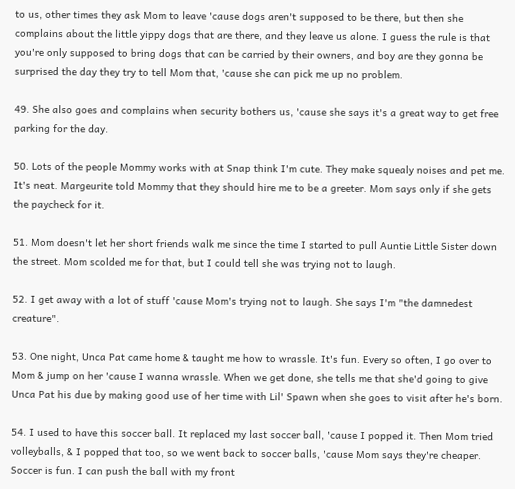to us, other times they ask Mom to leave 'cause dogs aren't supposed to be there, but then she complains about the little yippy dogs that are there, and they leave us alone. I guess the rule is that you're only supposed to bring dogs that can be carried by their owners, and boy are they gonna be surprised the day they try to tell Mom that, 'cause she can pick me up no problem.

49. She also goes and complains when security bothers us, 'cause she says it's a great way to get free parking for the day.

50. Lots of the people Mommy works with at Snap think I'm cute. They make squealy noises and pet me. It's neat. Margeurite told Mommy that they should hire me to be a greeter. Mom says only if she gets the paycheck for it.

51. Mom doesn't let her short friends walk me since the time I started to pull Auntie Little Sister down the street. Mom scolded me for that, but I could tell she was trying not to laugh.

52. I get away with a lot of stuff 'cause Mom's trying not to laugh. She says I'm "the damnedest creature".

53. One night, Unca Pat came home & taught me how to wrassle. It's fun. Every so often, I go over to Mom & jump on her 'cause I wanna wrassle. When we get done, she tells me that she'd going to give Unca Pat his due by making good use of her time with Lil' Spawn when she goes to visit after he's born.

54. I used to have this soccer ball. It replaced my last soccer ball, 'cause I popped it. Then Mom tried volleyballs, & I popped that too, so we went back to soccer balls, 'cause Mom says they're cheaper. Soccer is fun. I can push the ball with my front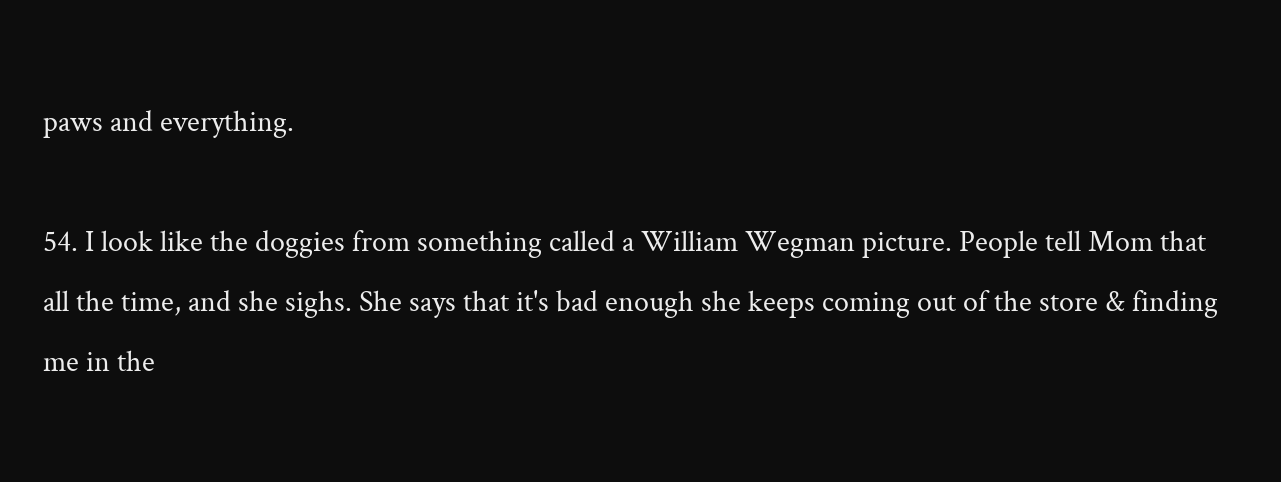paws and everything.

54. I look like the doggies from something called a William Wegman picture. People tell Mom that all the time, and she sighs. She says that it's bad enough she keeps coming out of the store & finding me in the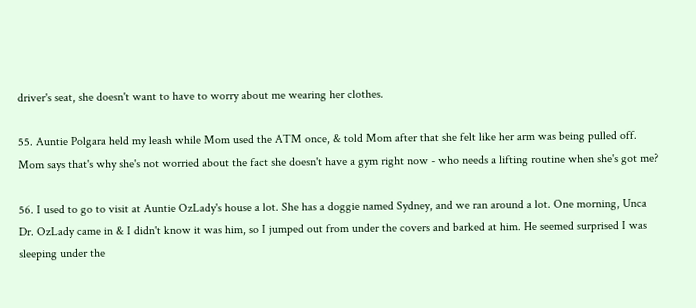driver's seat, she doesn't want to have to worry about me wearing her clothes.

55. Auntie Polgara held my leash while Mom used the ATM once, & told Mom after that she felt like her arm was being pulled off. Mom says that's why she's not worried about the fact she doesn't have a gym right now - who needs a lifting routine when she's got me?

56. I used to go to visit at Auntie OzLady's house a lot. She has a doggie named Sydney, and we ran around a lot. One morning, Unca Dr. OzLady came in & I didn't know it was him, so I jumped out from under the covers and barked at him. He seemed surprised I was sleeping under the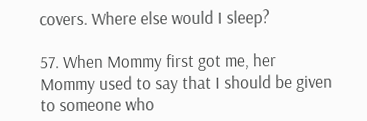covers. Where else would I sleep?

57. When Mommy first got me, her Mommy used to say that I should be given to someone who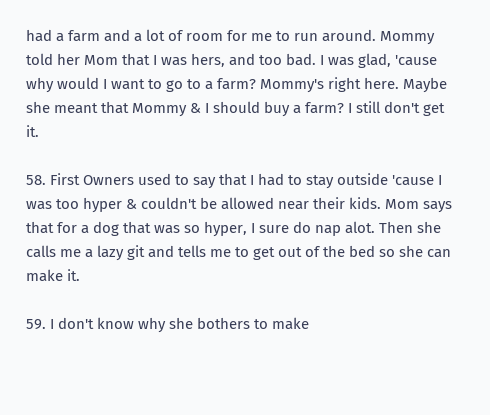had a farm and a lot of room for me to run around. Mommy told her Mom that I was hers, and too bad. I was glad, 'cause why would I want to go to a farm? Mommy's right here. Maybe she meant that Mommy & I should buy a farm? I still don't get it.

58. First Owners used to say that I had to stay outside 'cause I was too hyper & couldn't be allowed near their kids. Mom says that for a dog that was so hyper, I sure do nap alot. Then she calls me a lazy git and tells me to get out of the bed so she can make it.

59. I don't know why she bothers to make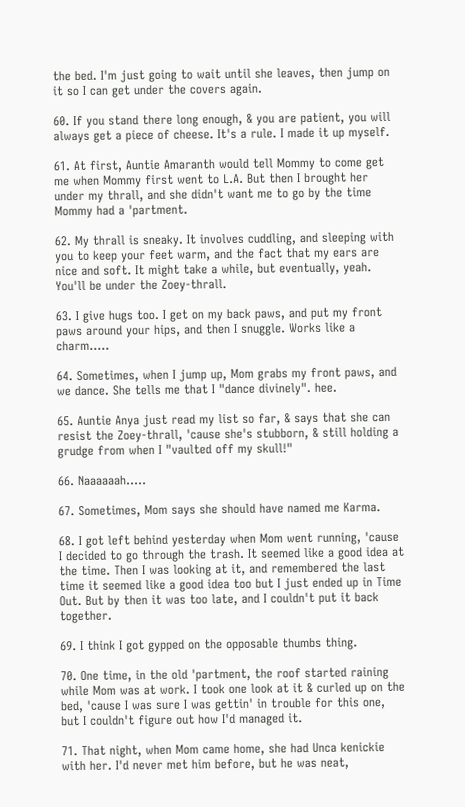the bed. I'm just going to wait until she leaves, then jump on it so I can get under the covers again.

60. If you stand there long enough, & you are patient, you will always get a piece of cheese. It's a rule. I made it up myself.

61. At first, Auntie Amaranth would tell Mommy to come get me when Mommy first went to L.A. But then I brought her under my thrall, and she didn't want me to go by the time Mommy had a 'partment.

62. My thrall is sneaky. It involves cuddling, and sleeping with you to keep your feet warm, and the fact that my ears are nice and soft. It might take a while, but eventually, yeah. You'll be under the Zoey-thrall.

63. I give hugs too. I get on my back paws, and put my front paws around your hips, and then I snuggle. Works like a charm.....

64. Sometimes, when I jump up, Mom grabs my front paws, and we dance. She tells me that I "dance divinely". hee.

65. Auntie Anya just read my list so far, & says that she can resist the Zoey-thrall, 'cause she's stubborn, & still holding a grudge from when I "vaulted off my skull!"

66. Naaaaaah.....

67. Sometimes, Mom says she should have named me Karma.

68. I got left behind yesterday when Mom went running, 'cause I decided to go through the trash. It seemed like a good idea at the time. Then I was looking at it, and remembered the last time it seemed like a good idea too but I just ended up in Time Out. But by then it was too late, and I couldn't put it back together.

69. I think I got gypped on the opposable thumbs thing.

70. One time, in the old 'partment, the roof started raining while Mom was at work. I took one look at it & curled up on the bed, 'cause I was sure I was gettin' in trouble for this one, but I couldn't figure out how I'd managed it.

71. That night, when Mom came home, she had Unca kenickie with her. I'd never met him before, but he was neat,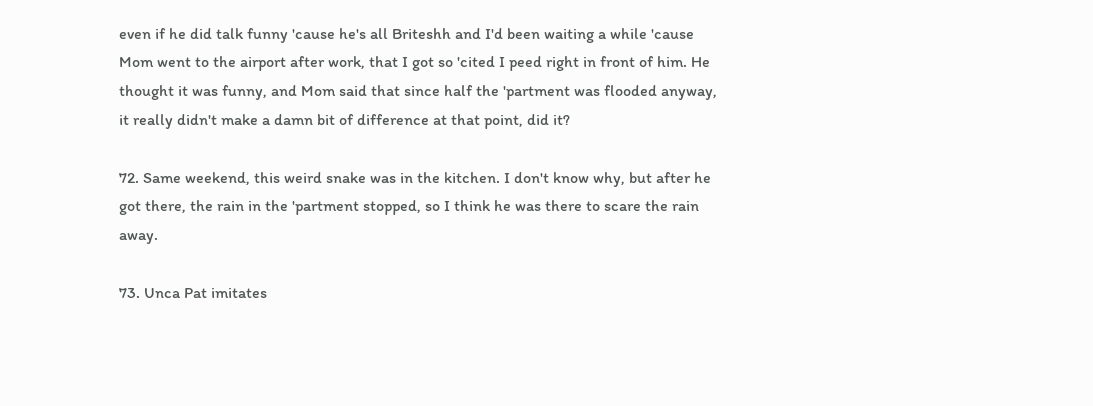even if he did talk funny 'cause he's all Briteshh and I'd been waiting a while 'cause Mom went to the airport after work, that I got so 'cited I peed right in front of him. He thought it was funny, and Mom said that since half the 'partment was flooded anyway, it really didn't make a damn bit of difference at that point, did it?

72. Same weekend, this weird snake was in the kitchen. I don't know why, but after he got there, the rain in the 'partment stopped, so I think he was there to scare the rain away.

73. Unca Pat imitates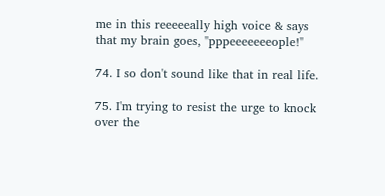me in this reeeeeally high voice & says that my brain goes, "pppeeeeeeeople!"

74. I so don't sound like that in real life.

75. I'm trying to resist the urge to knock over the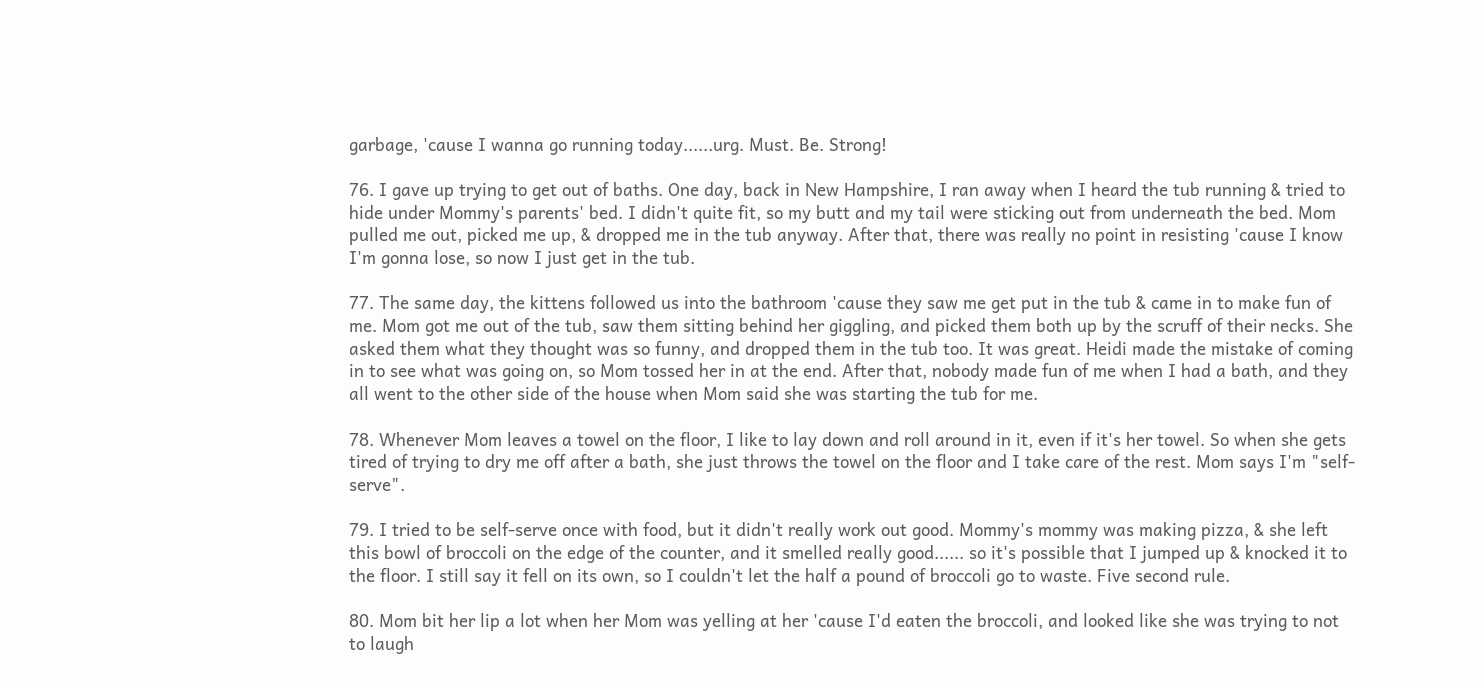garbage, 'cause I wanna go running today......urg. Must. Be. Strong!

76. I gave up trying to get out of baths. One day, back in New Hampshire, I ran away when I heard the tub running & tried to hide under Mommy's parents' bed. I didn't quite fit, so my butt and my tail were sticking out from underneath the bed. Mom pulled me out, picked me up, & dropped me in the tub anyway. After that, there was really no point in resisting 'cause I know I'm gonna lose, so now I just get in the tub.

77. The same day, the kittens followed us into the bathroom 'cause they saw me get put in the tub & came in to make fun of me. Mom got me out of the tub, saw them sitting behind her giggling, and picked them both up by the scruff of their necks. She asked them what they thought was so funny, and dropped them in the tub too. It was great. Heidi made the mistake of coming in to see what was going on, so Mom tossed her in at the end. After that, nobody made fun of me when I had a bath, and they all went to the other side of the house when Mom said she was starting the tub for me.

78. Whenever Mom leaves a towel on the floor, I like to lay down and roll around in it, even if it's her towel. So when she gets tired of trying to dry me off after a bath, she just throws the towel on the floor and I take care of the rest. Mom says I'm "self-serve".

79. I tried to be self-serve once with food, but it didn't really work out good. Mommy's mommy was making pizza, & she left this bowl of broccoli on the edge of the counter, and it smelled really good...... so it's possible that I jumped up & knocked it to the floor. I still say it fell on its own, so I couldn't let the half a pound of broccoli go to waste. Five second rule.

80. Mom bit her lip a lot when her Mom was yelling at her 'cause I'd eaten the broccoli, and looked like she was trying to not to laugh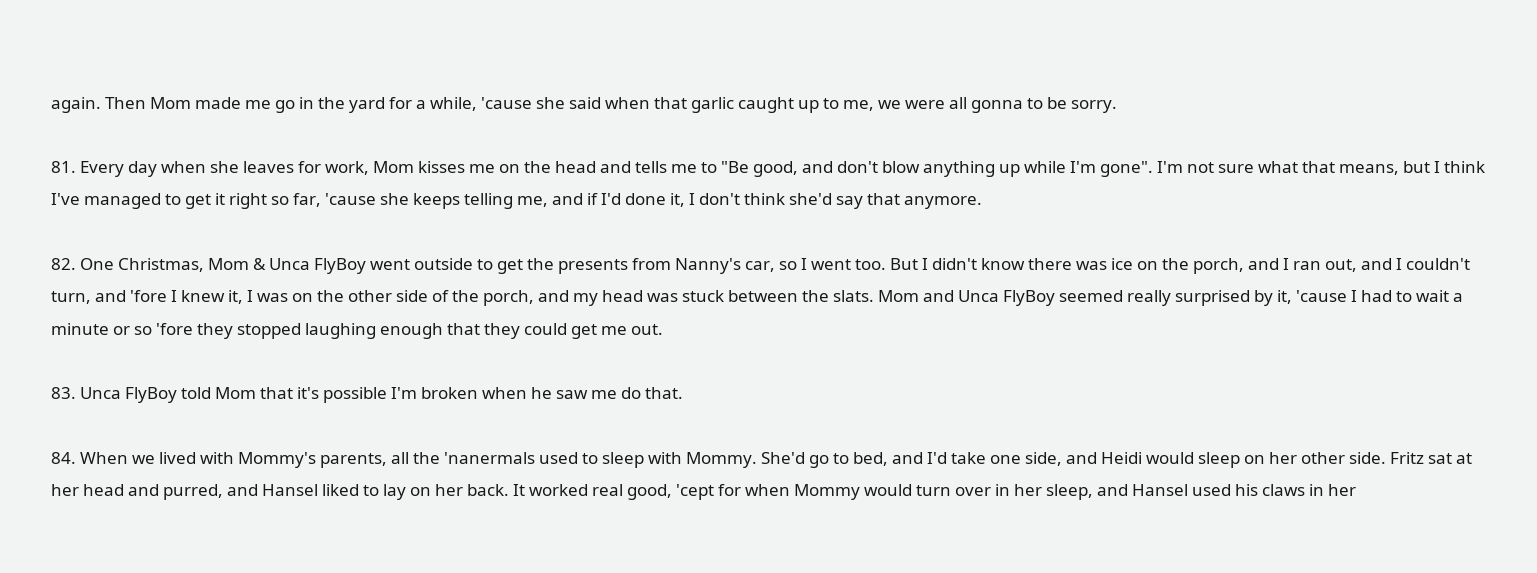again. Then Mom made me go in the yard for a while, 'cause she said when that garlic caught up to me, we were all gonna to be sorry.

81. Every day when she leaves for work, Mom kisses me on the head and tells me to "Be good, and don't blow anything up while I'm gone". I'm not sure what that means, but I think I've managed to get it right so far, 'cause she keeps telling me, and if I'd done it, I don't think she'd say that anymore.

82. One Christmas, Mom & Unca FlyBoy went outside to get the presents from Nanny's car, so I went too. But I didn't know there was ice on the porch, and I ran out, and I couldn't turn, and 'fore I knew it, I was on the other side of the porch, and my head was stuck between the slats. Mom and Unca FlyBoy seemed really surprised by it, 'cause I had to wait a minute or so 'fore they stopped laughing enough that they could get me out.

83. Unca FlyBoy told Mom that it's possible I'm broken when he saw me do that.

84. When we lived with Mommy's parents, all the 'nanermals used to sleep with Mommy. She'd go to bed, and I'd take one side, and Heidi would sleep on her other side. Fritz sat at her head and purred, and Hansel liked to lay on her back. It worked real good, 'cept for when Mommy would turn over in her sleep, and Hansel used his claws in her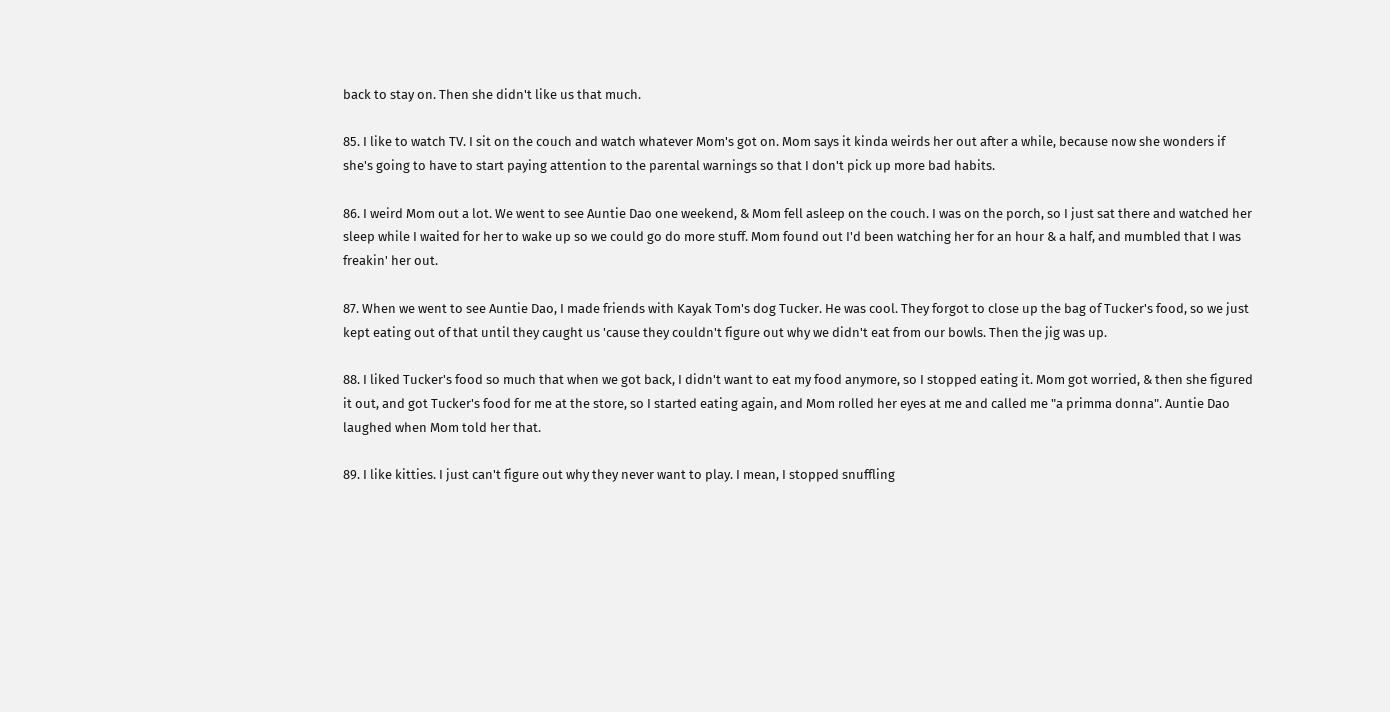back to stay on. Then she didn't like us that much.

85. I like to watch TV. I sit on the couch and watch whatever Mom's got on. Mom says it kinda weirds her out after a while, because now she wonders if she's going to have to start paying attention to the parental warnings so that I don't pick up more bad habits.

86. I weird Mom out a lot. We went to see Auntie Dao one weekend, & Mom fell asleep on the couch. I was on the porch, so I just sat there and watched her sleep while I waited for her to wake up so we could go do more stuff. Mom found out I'd been watching her for an hour & a half, and mumbled that I was freakin' her out.

87. When we went to see Auntie Dao, I made friends with Kayak Tom's dog Tucker. He was cool. They forgot to close up the bag of Tucker's food, so we just kept eating out of that until they caught us 'cause they couldn't figure out why we didn't eat from our bowls. Then the jig was up.

88. I liked Tucker's food so much that when we got back, I didn't want to eat my food anymore, so I stopped eating it. Mom got worried, & then she figured it out, and got Tucker's food for me at the store, so I started eating again, and Mom rolled her eyes at me and called me "a primma donna". Auntie Dao laughed when Mom told her that.

89. I like kitties. I just can't figure out why they never want to play. I mean, I stopped snuffling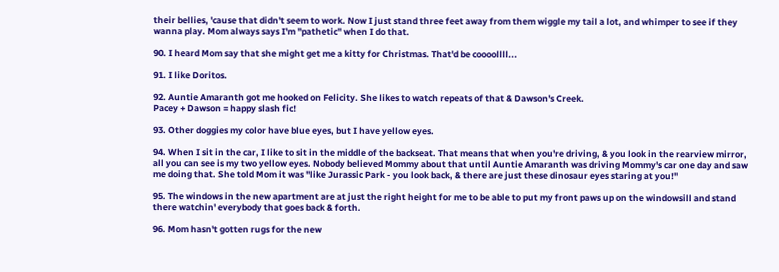their bellies, 'cause that didn't seem to work. Now I just stand three feet away from them wiggle my tail a lot, and whimper to see if they wanna play. Mom always says I'm "pathetic" when I do that.

90. I heard Mom say that she might get me a kitty for Christmas. That'd be coooollll...

91. I like Doritos.

92. Auntie Amaranth got me hooked on Felicity. She likes to watch repeats of that & Dawson's Creek.
Pacey + Dawson = happy slash fic!

93. Other doggies my color have blue eyes, but I have yellow eyes.

94. When I sit in the car, I like to sit in the middle of the backseat. That means that when you're driving, & you look in the rearview mirror, all you can see is my two yellow eyes. Nobody believed Mommy about that until Auntie Amaranth was driving Mommy's car one day and saw me doing that. She told Mom it was "like Jurassic Park - you look back, & there are just these dinosaur eyes staring at you!"

95. The windows in the new apartment are at just the right height for me to be able to put my front paws up on the windowsill and stand there watchin' everybody that goes back & forth.

96. Mom hasn't gotten rugs for the new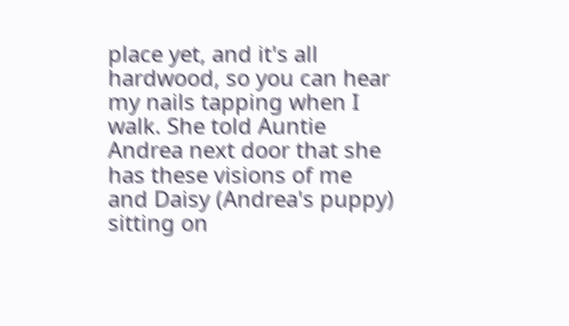place yet, and it's all hardwood, so you can hear my nails tapping when I walk. She told Auntie Andrea next door that she has these visions of me and Daisy (Andrea's puppy) sitting on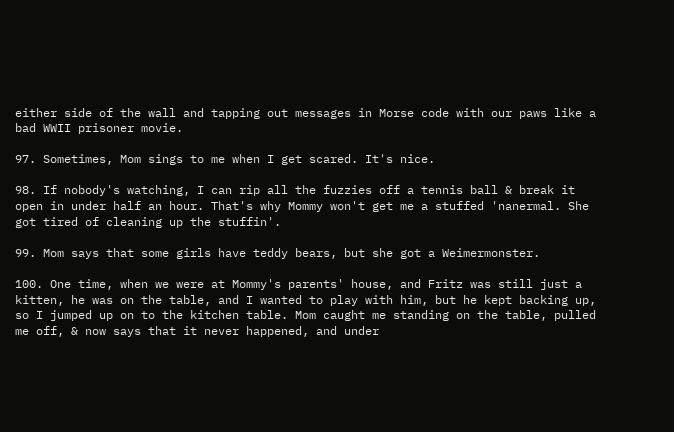either side of the wall and tapping out messages in Morse code with our paws like a bad WWII prisoner movie.

97. Sometimes, Mom sings to me when I get scared. It's nice.

98. If nobody's watching, I can rip all the fuzzies off a tennis ball & break it open in under half an hour. That's why Mommy won't get me a stuffed 'nanermal. She got tired of cleaning up the stuffin'.

99. Mom says that some girls have teddy bears, but she got a Weimermonster.

100. One time, when we were at Mommy's parents' house, and Fritz was still just a kitten, he was on the table, and I wanted to play with him, but he kept backing up, so I jumped up on to the kitchen table. Mom caught me standing on the table, pulled me off, & now says that it never happened, and under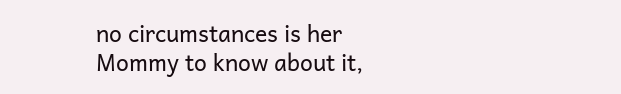no circumstances is her Mommy to know about it,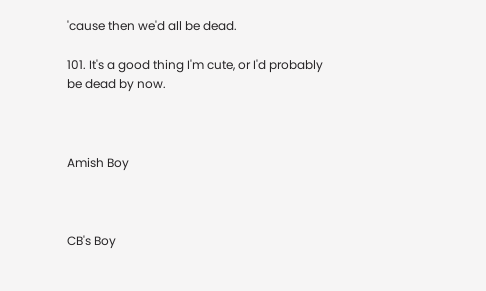'cause then we'd all be dead.

101. It's a good thing I'm cute, or I'd probably be dead by now.



Amish Boy



CB's Boy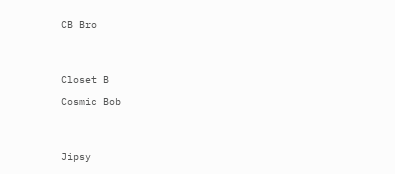CB Bro




Closet B

Cosmic Bob




Jipsy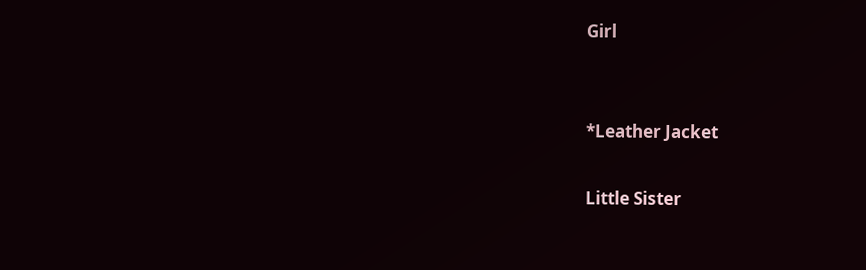Girl


*Leather Jacket

Little Sister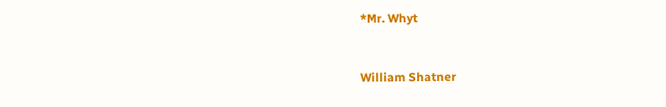*Mr. Whyt


William Shatner